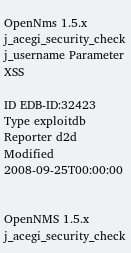OpenNms 1.5.x j_acegi_security_check j_username Parameter XSS

ID EDB-ID:32423
Type exploitdb
Reporter d2d
Modified 2008-09-25T00:00:00


OpenNMS 1.5.x j_acegi_security_check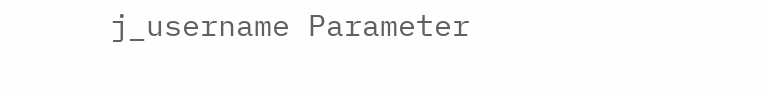j_username Parameter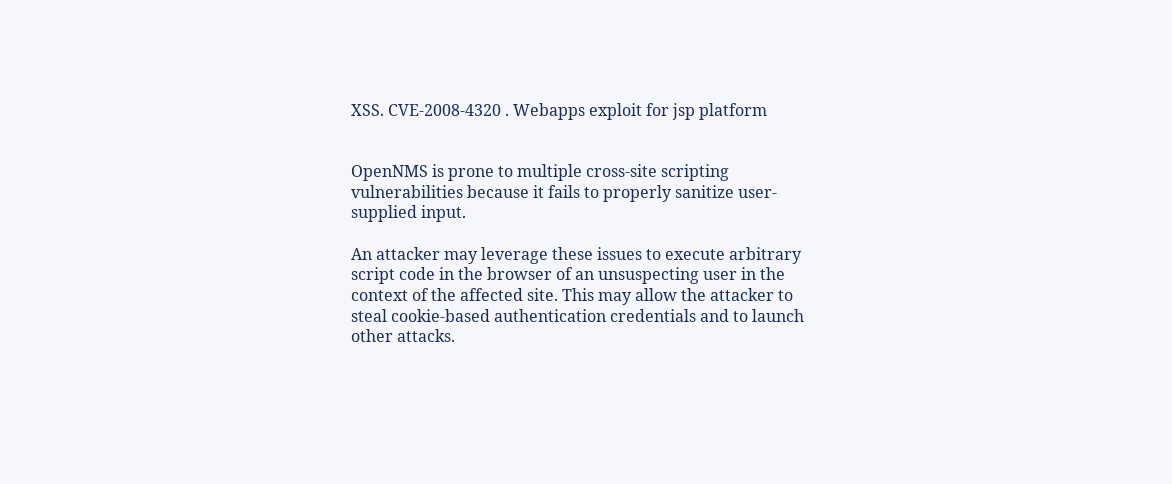XSS. CVE-2008-4320 . Webapps exploit for jsp platform


OpenNMS is prone to multiple cross-site scripting vulnerabilities because it fails to properly sanitize user-supplied input.

An attacker may leverage these issues to execute arbitrary script code in the browser of an unsuspecting user in the context of the affected site. This may allow the attacker to steal cookie-based authentication credentials and to launch other attacks.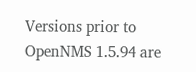Versions prior to OpenNMS 1.5.94 are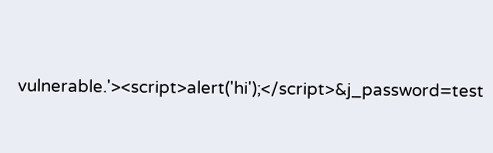vulnerable.'><script>alert('hi');</script>&j_password=test